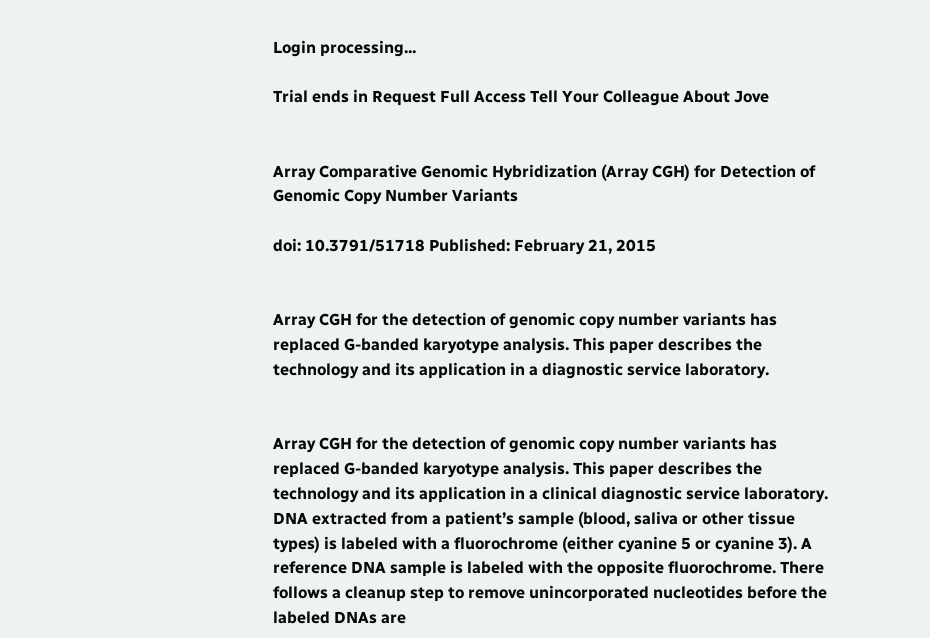Login processing...

Trial ends in Request Full Access Tell Your Colleague About Jove


Array Comparative Genomic Hybridization (Array CGH) for Detection of Genomic Copy Number Variants

doi: 10.3791/51718 Published: February 21, 2015


Array CGH for the detection of genomic copy number variants has replaced G-banded karyotype analysis. This paper describes the technology and its application in a diagnostic service laboratory.


Array CGH for the detection of genomic copy number variants has replaced G-banded karyotype analysis. This paper describes the technology and its application in a clinical diagnostic service laboratory. DNA extracted from a patient’s sample (blood, saliva or other tissue types) is labeled with a fluorochrome (either cyanine 5 or cyanine 3). A reference DNA sample is labeled with the opposite fluorochrome. There follows a cleanup step to remove unincorporated nucleotides before the labeled DNAs are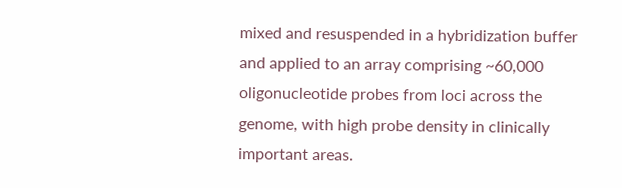mixed and resuspended in a hybridization buffer and applied to an array comprising ~60,000 oligonucleotide probes from loci across the genome, with high probe density in clinically important areas.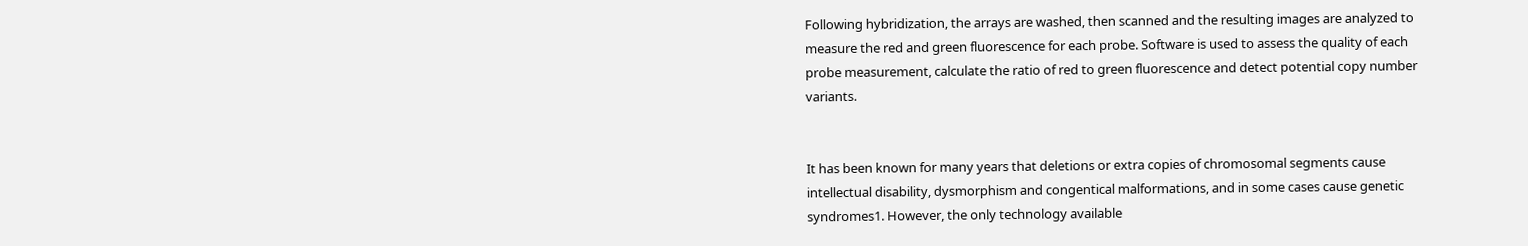Following hybridization, the arrays are washed, then scanned and the resulting images are analyzed to measure the red and green fluorescence for each probe. Software is used to assess the quality of each probe measurement, calculate the ratio of red to green fluorescence and detect potential copy number variants.


It has been known for many years that deletions or extra copies of chromosomal segments cause intellectual disability, dysmorphism and congentical malformations, and in some cases cause genetic syndromes1. However, the only technology available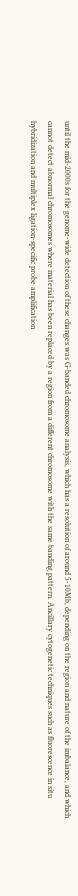until the mid-2000s for the genome-wide detection of these changes was G-banded chromosome analysis, which has a resolution of around 5-10Mb, depending on the region and nature of the imbalance, and which cannot detect abnormal chromosomes where material has been replaced by a region from a different chromosome with the same banding pattern. Ancillary cytogenetic techniques such as fluorescence in situ hybridization and multiplex ligation-specific probe amplification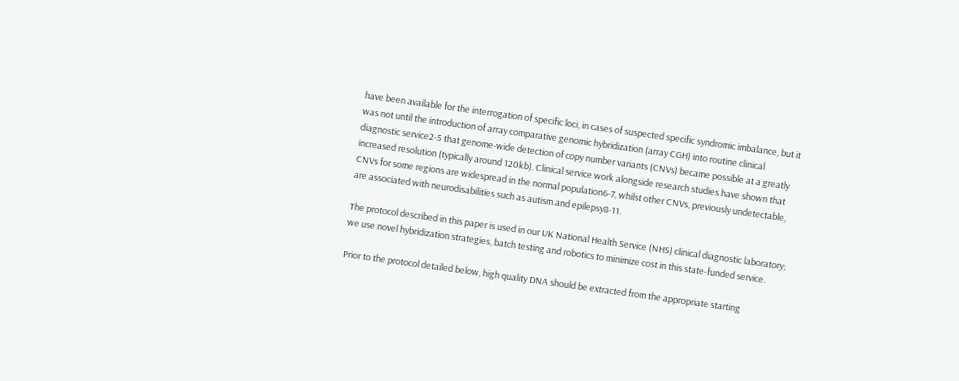have been available for the interrogation of specific loci, in cases of suspected specific syndromic imbalance, but it was not until the introduction of array comparative genomic hybridization (array CGH) into routine clinical diagnostic service2-5 that genome-wide detection of copy number variants (CNVs) became possible at a greatly increased resolution (typically around 120kb). Clinical service work alongside research studies have shown that CNVs for some regions are widespread in the normal population6-7, whilst other CNVs, previously undetectable, are associated with neurodisabilities such as autism and epilepsy8-11.

The protocol described in this paper is used in our UK National Health Service (NHS) clinical diagnostic laboratory; we use novel hybridization strategies, batch testing and robotics to minimize cost in this state-funded service.

Prior to the protocol detailed below, high quality DNA should be extracted from the appropriate starting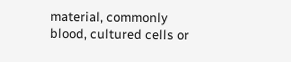material, commonly blood, cultured cells or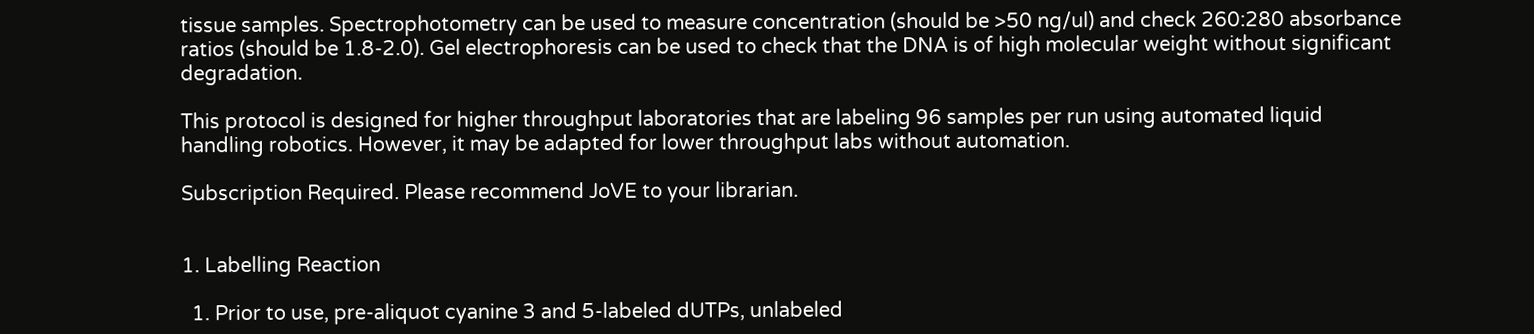tissue samples. Spectrophotometry can be used to measure concentration (should be >50 ng/ul) and check 260:280 absorbance ratios (should be 1.8-2.0). Gel electrophoresis can be used to check that the DNA is of high molecular weight without significant degradation.

This protocol is designed for higher throughput laboratories that are labeling 96 samples per run using automated liquid handling robotics. However, it may be adapted for lower throughput labs without automation.

Subscription Required. Please recommend JoVE to your librarian.


1. Labelling Reaction

  1. Prior to use, pre-aliquot cyanine 3 and 5-labeled dUTPs, unlabeled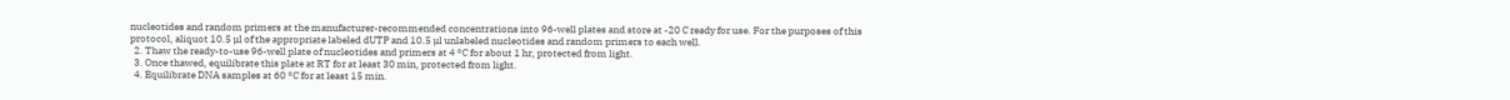nucleotides and random primers at the manufacturer-recommended concentrations into 96-well plates and store at -20 C ready for use. For the purposes of this protocol, aliquot 10.5 µl of the appropriate labeled dUTP and 10.5 µl unlabeled nucleotides and random primers to each well.
  2. Thaw the ready-to-use 96-well plate of nucleotides and primers at 4 °C for about 1 hr, protected from light.
  3. Once thawed, equilibrate this plate at RT for at least 30 min, protected from light.
  4. Equilibrate DNA samples at 60 °C for at least 15 min.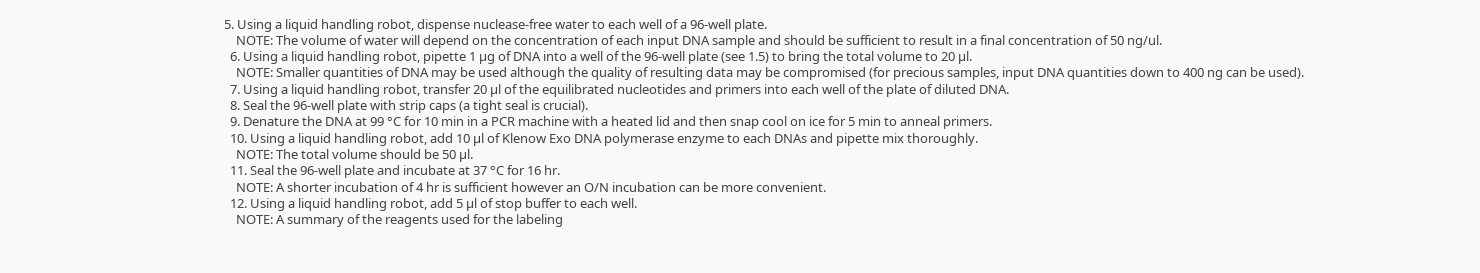5. Using a liquid handling robot, dispense nuclease-free water to each well of a 96-well plate.
    NOTE: The volume of water will depend on the concentration of each input DNA sample and should be sufficient to result in a final concentration of 50 ng/ul.
  6. Using a liquid handling robot, pipette 1 µg of DNA into a well of the 96-well plate (see 1.5) to bring the total volume to 20 µl.
    NOTE: Smaller quantities of DNA may be used although the quality of resulting data may be compromised (for precious samples, input DNA quantities down to 400 ng can be used).
  7. Using a liquid handling robot, transfer 20 µl of the equilibrated nucleotides and primers into each well of the plate of diluted DNA.
  8. Seal the 96-well plate with strip caps (a tight seal is crucial).
  9. Denature the DNA at 99 °C for 10 min in a PCR machine with a heated lid and then snap cool on ice for 5 min to anneal primers.
  10. Using a liquid handling robot, add 10 µl of Klenow Exo DNA polymerase enzyme to each DNAs and pipette mix thoroughly.
    NOTE: The total volume should be 50 µl.
  11. Seal the 96-well plate and incubate at 37 °C for 16 hr.
    NOTE: A shorter incubation of 4 hr is sufficient however an O/N incubation can be more convenient.
  12. Using a liquid handling robot, add 5 µl of stop buffer to each well.
    NOTE: A summary of the reagents used for the labeling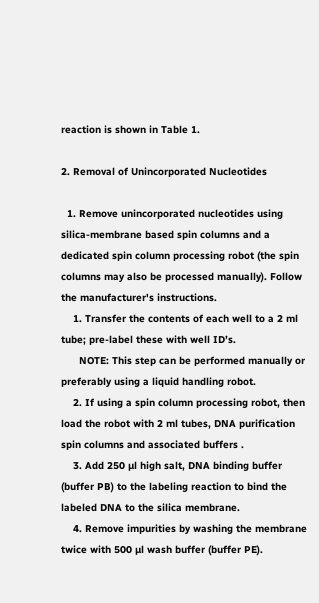reaction is shown in Table 1.

2. Removal of Unincorporated Nucleotides

  1. Remove unincorporated nucleotides using silica-membrane based spin columns and a dedicated spin column processing robot (the spin columns may also be processed manually). Follow the manufacturer's instructions.
    1. Transfer the contents of each well to a 2 ml tube; pre-label these with well ID’s.
      NOTE: This step can be performed manually or preferably using a liquid handling robot.
    2. If using a spin column processing robot, then load the robot with 2 ml tubes, DNA purification spin columns and associated buffers .
    3. Add 250 µl high salt, DNA binding buffer (buffer PB) to the labeling reaction to bind the labeled DNA to the silica membrane.
    4. Remove impurities by washing the membrane twice with 500 µl wash buffer (buffer PE).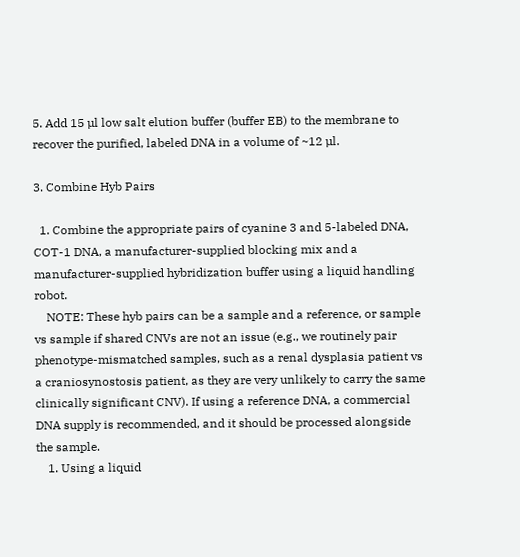5. Add 15 µl low salt elution buffer (buffer EB) to the membrane to recover the purified, labeled DNA in a volume of ~12 µl.

3. Combine Hyb Pairs

  1. Combine the appropriate pairs of cyanine 3 and 5-labeled DNA, COT-1 DNA, a manufacturer-supplied blocking mix and a manufacturer-supplied hybridization buffer using a liquid handling robot.
    NOTE: These hyb pairs can be a sample and a reference, or sample vs sample if shared CNVs are not an issue (e.g., we routinely pair phenotype-mismatched samples, such as a renal dysplasia patient vs a craniosynostosis patient, as they are very unlikely to carry the same clinically significant CNV). If using a reference DNA, a commercial DNA supply is recommended, and it should be processed alongside the sample.
    1. Using a liquid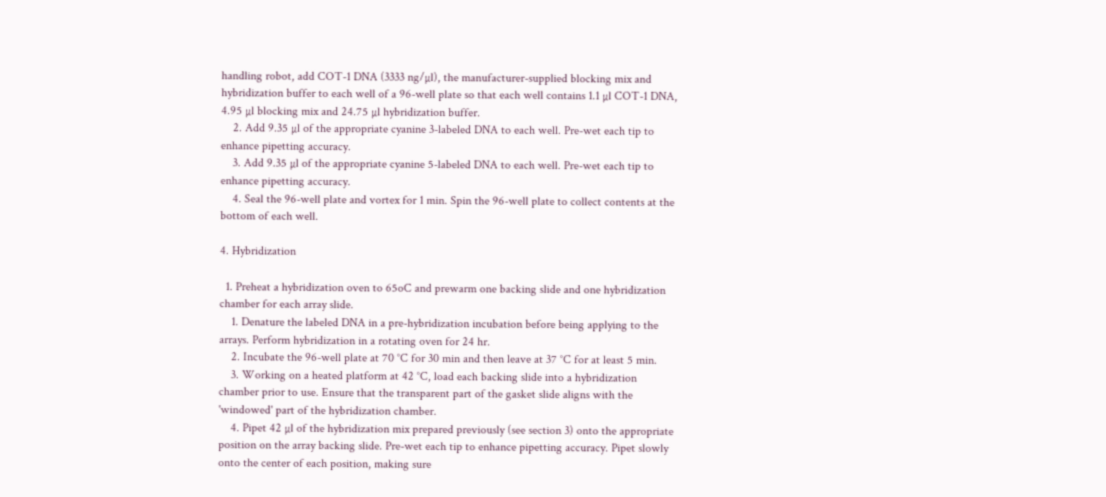handling robot, add COT-1 DNA (3333 ng/µl), the manufacturer-supplied blocking mix and hybridization buffer to each well of a 96-well plate so that each well contains 1.1 µl COT-1 DNA, 4.95 µl blocking mix and 24.75 µl hybridization buffer.
    2. Add 9.35 µl of the appropriate cyanine 3-labeled DNA to each well. Pre-wet each tip to enhance pipetting accuracy.
    3. Add 9.35 µl of the appropriate cyanine 5-labeled DNA to each well. Pre-wet each tip to enhance pipetting accuracy.
    4. Seal the 96-well plate and vortex for 1 min. Spin the 96-well plate to collect contents at the bottom of each well.

4. Hybridization

  1. Preheat a hybridization oven to 65oC and prewarm one backing slide and one hybridization chamber for each array slide.
    1. Denature the labeled DNA in a pre-hybridization incubation before being applying to the arrays. Perform hybridization in a rotating oven for 24 hr.
    2. Incubate the 96-well plate at 70 °C for 30 min and then leave at 37 °C for at least 5 min.
    3. Working on a heated platform at 42 °C, load each backing slide into a hybridization chamber prior to use. Ensure that the transparent part of the gasket slide aligns with the 'windowed' part of the hybridization chamber.
    4. Pipet 42 µl of the hybridization mix prepared previously (see section 3) onto the appropriate position on the array backing slide. Pre-wet each tip to enhance pipetting accuracy. Pipet slowly onto the center of each position, making sure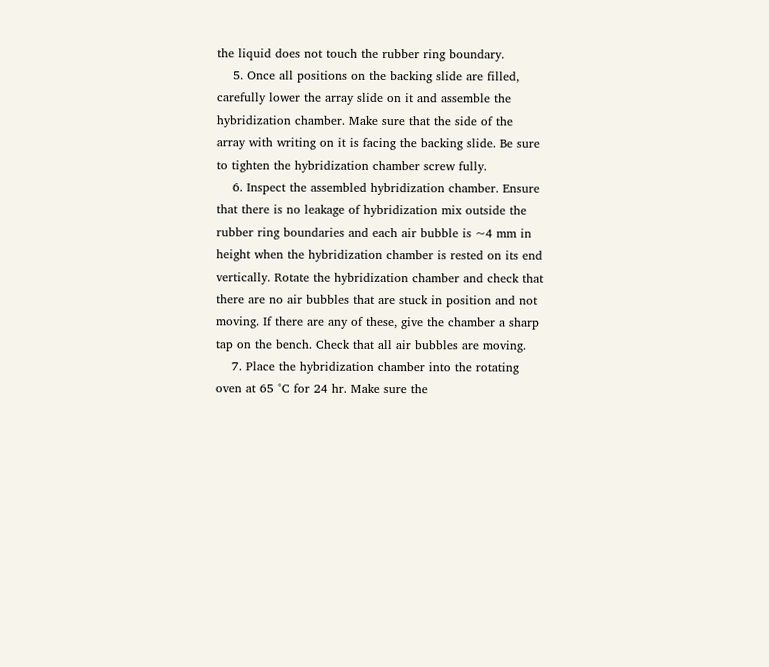the liquid does not touch the rubber ring boundary.
    5. Once all positions on the backing slide are filled, carefully lower the array slide on it and assemble the hybridization chamber. Make sure that the side of the array with writing on it is facing the backing slide. Be sure to tighten the hybridization chamber screw fully.
    6. Inspect the assembled hybridization chamber. Ensure that there is no leakage of hybridization mix outside the rubber ring boundaries and each air bubble is ~4 mm in height when the hybridization chamber is rested on its end vertically. Rotate the hybridization chamber and check that there are no air bubbles that are stuck in position and not moving. If there are any of these, give the chamber a sharp tap on the bench. Check that all air bubbles are moving.
    7. Place the hybridization chamber into the rotating oven at 65 °C for 24 hr. Make sure the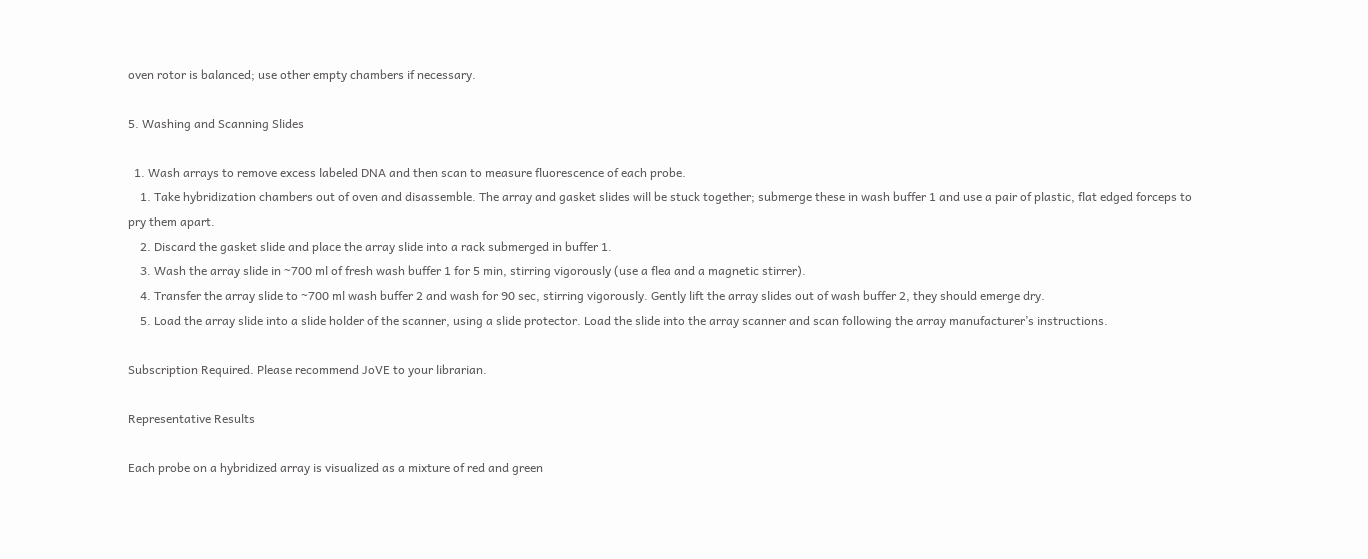oven rotor is balanced; use other empty chambers if necessary.

5. Washing and Scanning Slides

  1. Wash arrays to remove excess labeled DNA and then scan to measure fluorescence of each probe.
    1. Take hybridization chambers out of oven and disassemble. The array and gasket slides will be stuck together; submerge these in wash buffer 1 and use a pair of plastic, flat edged forceps to pry them apart.
    2. Discard the gasket slide and place the array slide into a rack submerged in buffer 1.
    3. Wash the array slide in ~700 ml of fresh wash buffer 1 for 5 min, stirring vigorously (use a flea and a magnetic stirrer).
    4. Transfer the array slide to ~700 ml wash buffer 2 and wash for 90 sec, stirring vigorously. Gently lift the array slides out of wash buffer 2, they should emerge dry.
    5. Load the array slide into a slide holder of the scanner, using a slide protector. Load the slide into the array scanner and scan following the array manufacturer’s instructions.

Subscription Required. Please recommend JoVE to your librarian.

Representative Results

Each probe on a hybridized array is visualized as a mixture of red and green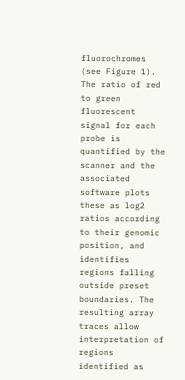fluorochromes (see Figure 1). The ratio of red to green fluorescent signal for each probe is quantified by the scanner and the associated software plots these as log2 ratios according to their genomic position, and identifies regions falling outside preset boundaries. The resulting array traces allow interpretation of regions identified as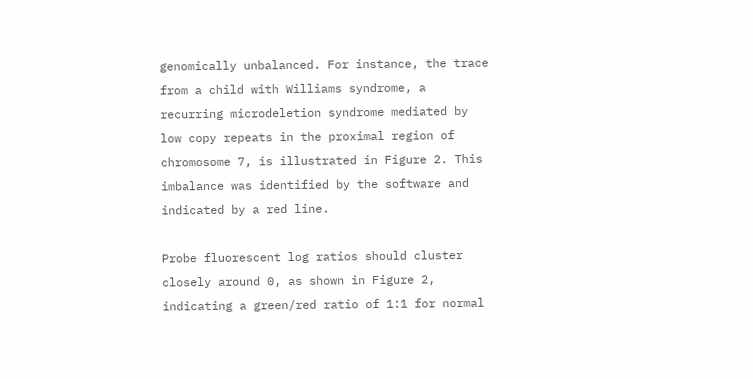genomically unbalanced. For instance, the trace from a child with Williams syndrome, a recurring microdeletion syndrome mediated by low copy repeats in the proximal region of chromosome 7, is illustrated in Figure 2. This imbalance was identified by the software and indicated by a red line.

Probe fluorescent log ratios should cluster closely around 0, as shown in Figure 2, indicating a green/red ratio of 1:1 for normal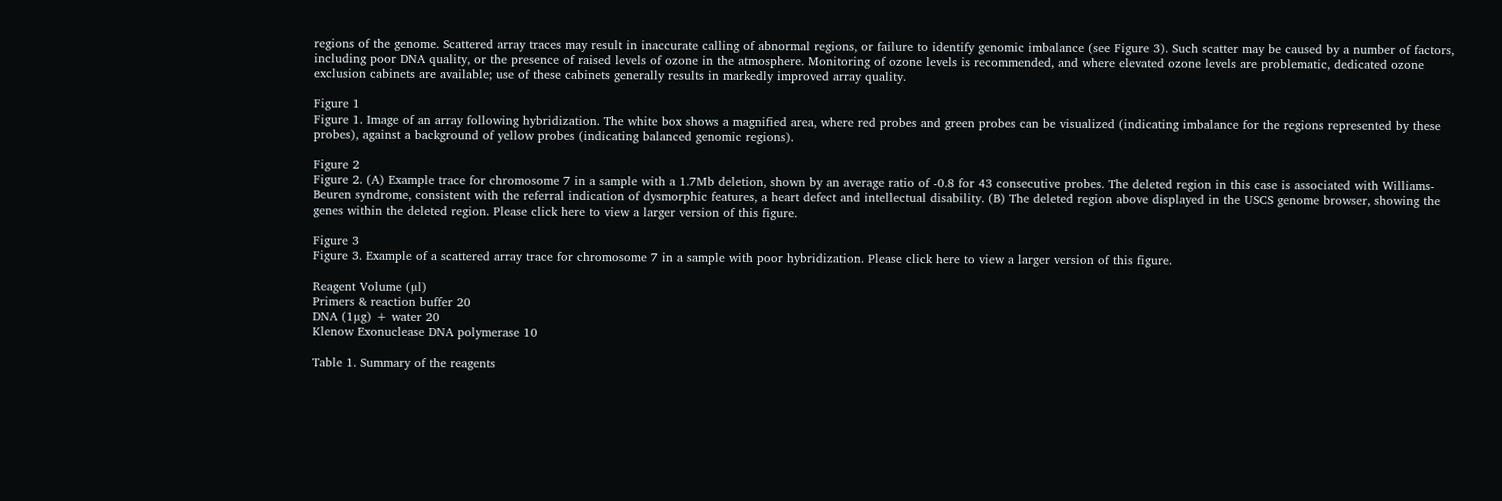regions of the genome. Scattered array traces may result in inaccurate calling of abnormal regions, or failure to identify genomic imbalance (see Figure 3). Such scatter may be caused by a number of factors, including poor DNA quality, or the presence of raised levels of ozone in the atmosphere. Monitoring of ozone levels is recommended, and where elevated ozone levels are problematic, dedicated ozone exclusion cabinets are available; use of these cabinets generally results in markedly improved array quality.

Figure 1
Figure 1. Image of an array following hybridization. The white box shows a magnified area, where red probes and green probes can be visualized (indicating imbalance for the regions represented by these probes), against a background of yellow probes (indicating balanced genomic regions).

Figure 2
Figure 2. (A) Example trace for chromosome 7 in a sample with a 1.7Mb deletion, shown by an average ratio of -0.8 for 43 consecutive probes. The deleted region in this case is associated with Williams-Beuren syndrome, consistent with the referral indication of dysmorphic features, a heart defect and intellectual disability. (B) The deleted region above displayed in the USCS genome browser, showing the genes within the deleted region. Please click here to view a larger version of this figure.

Figure 3
Figure 3. Example of a scattered array trace for chromosome 7 in a sample with poor hybridization. Please click here to view a larger version of this figure.

Reagent Volume (µl)
Primers & reaction buffer 20
DNA (1µg) + water 20
Klenow Exonuclease DNA polymerase 10

Table 1. Summary of the reagents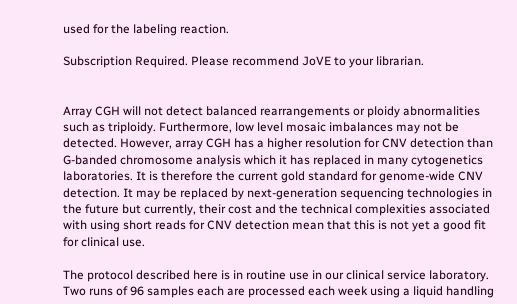used for the labeling reaction.

Subscription Required. Please recommend JoVE to your librarian.


Array CGH will not detect balanced rearrangements or ploidy abnormalities such as triploidy. Furthermore, low level mosaic imbalances may not be detected. However, array CGH has a higher resolution for CNV detection than G-banded chromosome analysis which it has replaced in many cytogenetics laboratories. It is therefore the current gold standard for genome-wide CNV detection. It may be replaced by next-generation sequencing technologies in the future but currently, their cost and the technical complexities associated with using short reads for CNV detection mean that this is not yet a good fit for clinical use.

The protocol described here is in routine use in our clinical service laboratory. Two runs of 96 samples each are processed each week using a liquid handling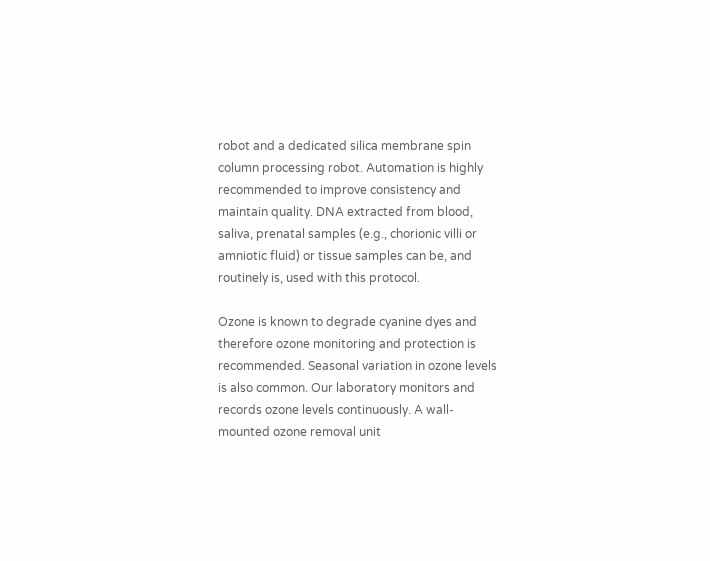robot and a dedicated silica membrane spin column processing robot. Automation is highly recommended to improve consistency and maintain quality. DNA extracted from blood, saliva, prenatal samples (e.g., chorionic villi or amniotic fluid) or tissue samples can be, and routinely is, used with this protocol.

Ozone is known to degrade cyanine dyes and therefore ozone monitoring and protection is recommended. Seasonal variation in ozone levels is also common. Our laboratory monitors and records ozone levels continuously. A wall-mounted ozone removal unit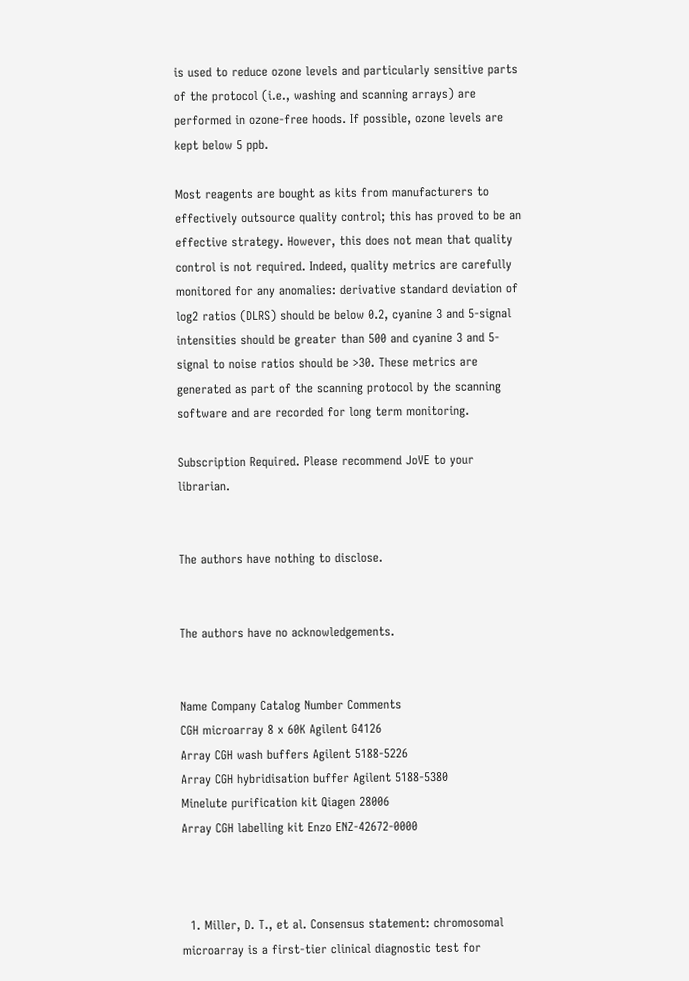is used to reduce ozone levels and particularly sensitive parts of the protocol (i.e., washing and scanning arrays) are performed in ozone-free hoods. If possible, ozone levels are kept below 5 ppb.

Most reagents are bought as kits from manufacturers to effectively outsource quality control; this has proved to be an effective strategy. However, this does not mean that quality control is not required. Indeed, quality metrics are carefully monitored for any anomalies: derivative standard deviation of log2 ratios (DLRS) should be below 0.2, cyanine 3 and 5-signal intensities should be greater than 500 and cyanine 3 and 5-signal to noise ratios should be >30. These metrics are generated as part of the scanning protocol by the scanning software and are recorded for long term monitoring.

Subscription Required. Please recommend JoVE to your librarian.


The authors have nothing to disclose.


The authors have no acknowledgements.


Name Company Catalog Number Comments
CGH microarray 8 x 60K Agilent G4126
Array CGH wash buffers Agilent 5188-5226
Array CGH hybridisation buffer Agilent 5188-5380
Minelute purification kit Qiagen 28006
Array CGH labelling kit Enzo ENZ-42672-0000



  1. Miller, D. T., et al. Consensus statement: chromosomal microarray is a first-tier clinical diagnostic test for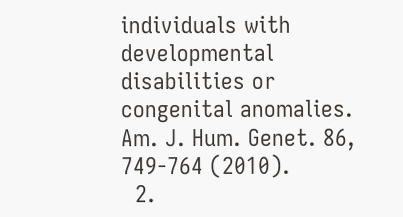individuals with developmental disabilities or congenital anomalies. Am. J. Hum. Genet. 86, 749-764 (2010).
  2.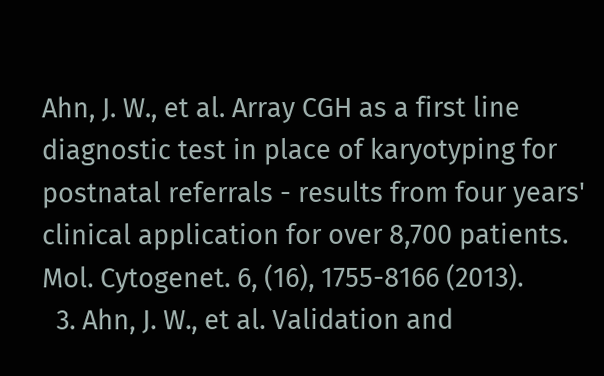Ahn, J. W., et al. Array CGH as a first line diagnostic test in place of karyotyping for postnatal referrals - results from four years' clinical application for over 8,700 patients. Mol. Cytogenet. 6, (16), 1755-8166 (2013).
  3. Ahn, J. W., et al. Validation and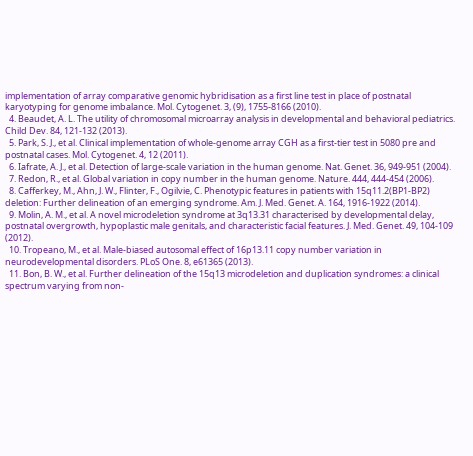implementation of array comparative genomic hybridisation as a first line test in place of postnatal karyotyping for genome imbalance. Mol. Cytogenet. 3, (9), 1755-8166 (2010).
  4. Beaudet, A. L. The utility of chromosomal microarray analysis in developmental and behavioral pediatrics. Child Dev. 84, 121-132 (2013).
  5. Park, S. J., et al. Clinical implementation of whole-genome array CGH as a first-tier test in 5080 pre and postnatal cases. Mol. Cytogenet. 4, 12 (2011).
  6. Iafrate, A. J., et al. Detection of large-scale variation in the human genome. Nat. Genet. 36, 949-951 (2004).
  7. Redon, R., et al. Global variation in copy number in the human genome. Nature. 444, 444-454 (2006).
  8. Cafferkey, M., Ahn, J. W., Flinter, F., Ogilvie, C. Phenotypic features in patients with 15q11.2(BP1-BP2) deletion: Further delineation of an emerging syndrome. Am. J. Med. Genet. A. 164, 1916-1922 (2014).
  9. Molin, A. M., et al. A novel microdeletion syndrome at 3q13.31 characterised by developmental delay, postnatal overgrowth, hypoplastic male genitals, and characteristic facial features. J. Med. Genet. 49, 104-109 (2012).
  10. Tropeano, M., et al. Male-biased autosomal effect of 16p13.11 copy number variation in neurodevelopmental disorders. PLoS One. 8, e61365 (2013).
  11. Bon, B. W., et al. Further delineation of the 15q13 microdeletion and duplication syndromes: a clinical spectrum varying from non-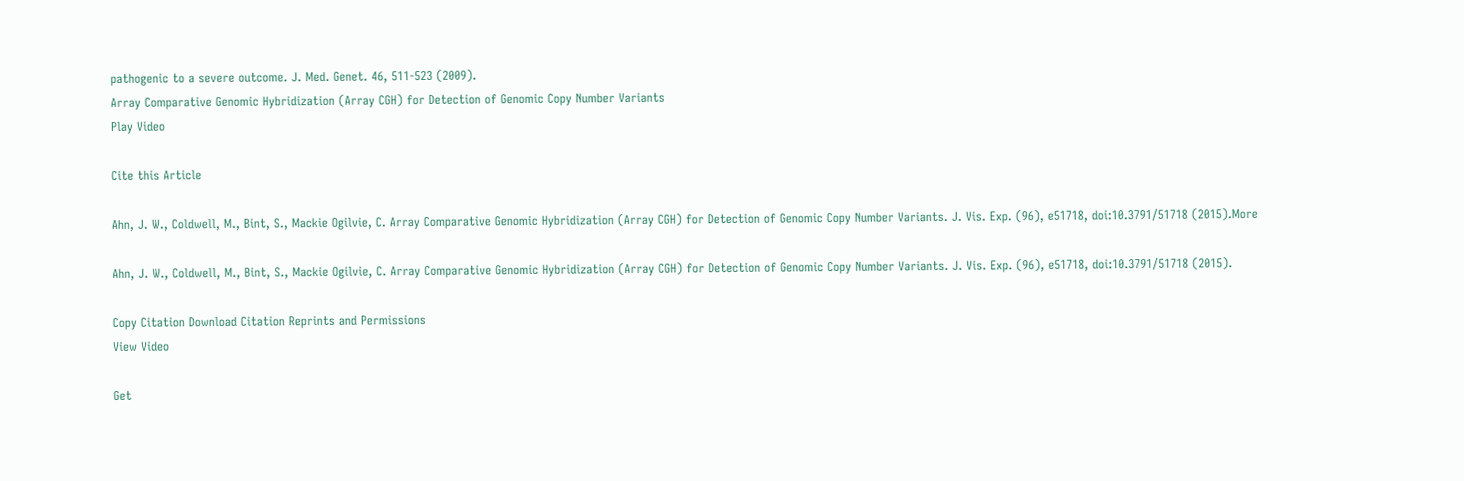pathogenic to a severe outcome. J. Med. Genet. 46, 511-523 (2009).
Array Comparative Genomic Hybridization (Array CGH) for Detection of Genomic Copy Number Variants
Play Video

Cite this Article

Ahn, J. W., Coldwell, M., Bint, S., Mackie Ogilvie, C. Array Comparative Genomic Hybridization (Array CGH) for Detection of Genomic Copy Number Variants. J. Vis. Exp. (96), e51718, doi:10.3791/51718 (2015).More

Ahn, J. W., Coldwell, M., Bint, S., Mackie Ogilvie, C. Array Comparative Genomic Hybridization (Array CGH) for Detection of Genomic Copy Number Variants. J. Vis. Exp. (96), e51718, doi:10.3791/51718 (2015).

Copy Citation Download Citation Reprints and Permissions
View Video

Get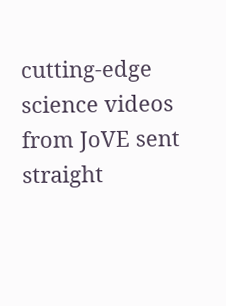cutting-edge science videos from JoVE sent straight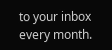to your inbox every month.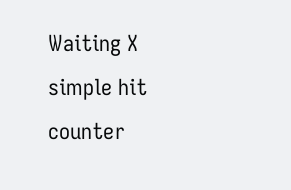Waiting X
simple hit counter